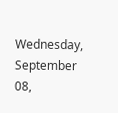Wednesday, September 08,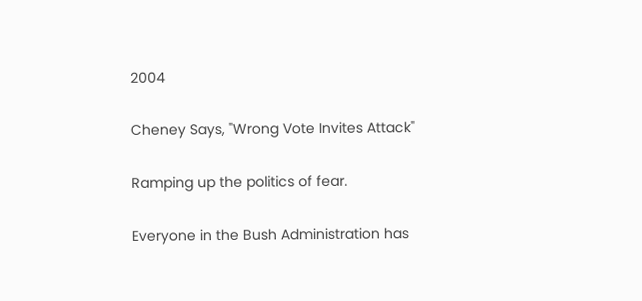2004

Cheney Says, "Wrong Vote Invites Attack"

Ramping up the politics of fear.

Everyone in the Bush Administration has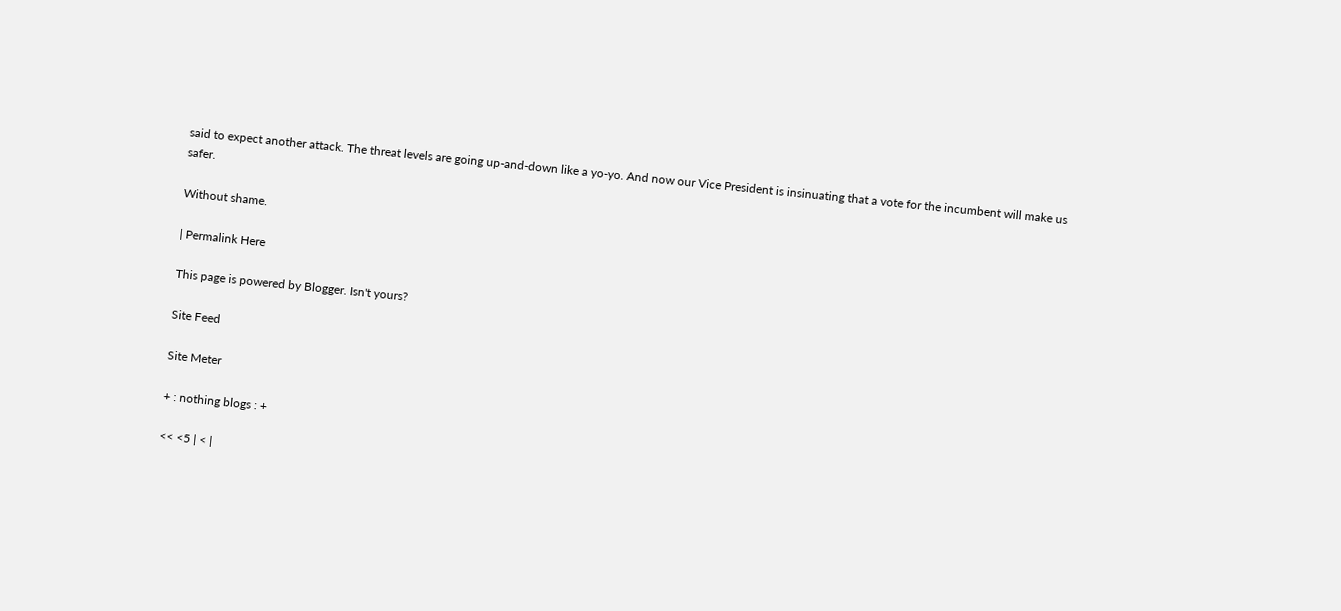said to expect another attack. The threat levels are going up-and-down like a yo-yo. And now our Vice President is insinuating that a vote for the incumbent will make us safer.

Without shame.

| Permalink Here

This page is powered by Blogger. Isn't yours?

Site Feed

Site Meter

+ : nothing blogs : +

<< <5 | < |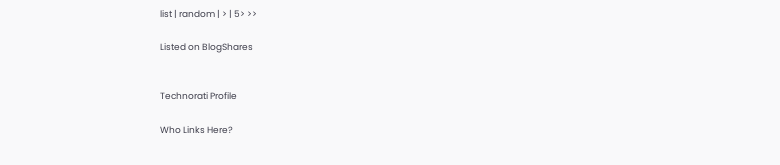list | random | > | 5> >>

Listed on BlogShares


Technorati Profile

Who Links Here?